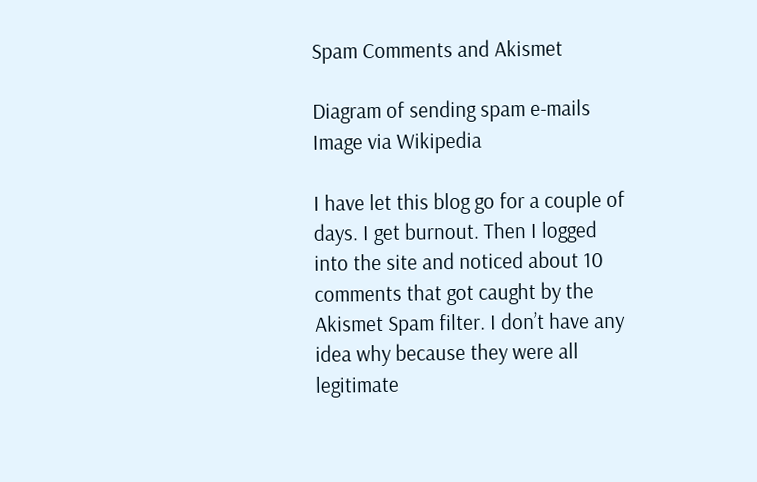Spam Comments and Akismet

Diagram of sending spam e-mails
Image via Wikipedia

I have let this blog go for a couple of days. I get burnout. Then I logged into the site and noticed about 10 comments that got caught by the Akismet Spam filter. I don’t have any idea why because they were all legitimate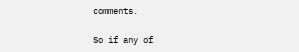comments.

So if any of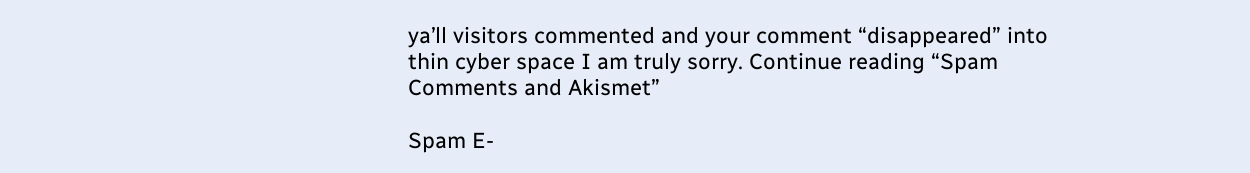ya’ll visitors commented and your comment “disappeared” into thin cyber space I am truly sorry. Continue reading “Spam Comments and Akismet”

Spam E-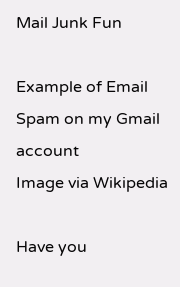Mail Junk Fun

Example of Email Spam on my Gmail account
Image via Wikipedia

Have you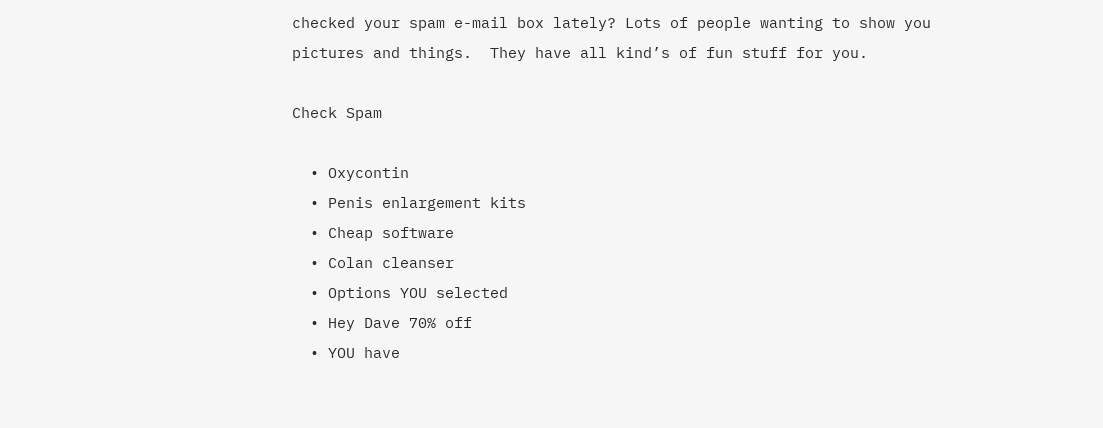checked your spam e-mail box lately? Lots of people wanting to show you pictures and things.  They have all kind’s of fun stuff for you.

Check Spam

  • Oxycontin
  • Penis enlargement kits
  • Cheap software
  • Colan cleanser
  • Options YOU selected
  • Hey Dave 70% off
  • YOU have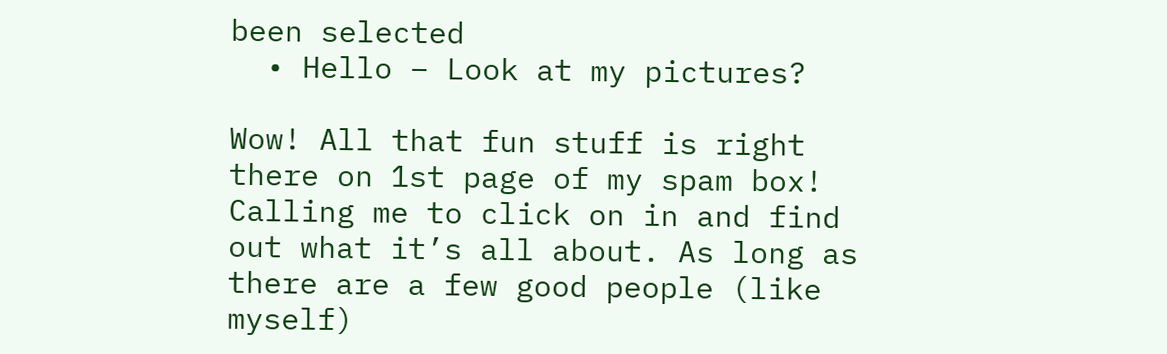been selected
  • Hello – Look at my pictures?

Wow! All that fun stuff is right there on 1st page of my spam box! Calling me to click on in and find out what it’s all about. As long as there are a few good people (like myself)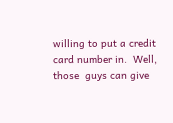willing to put a credit card number in.  Well, those  guys can give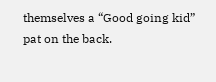themselves a “Good going kid” pat on the back.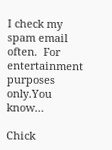I check my spam email often.  For entertainment purposes only.You know…

Chick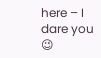here – I dare you 😉